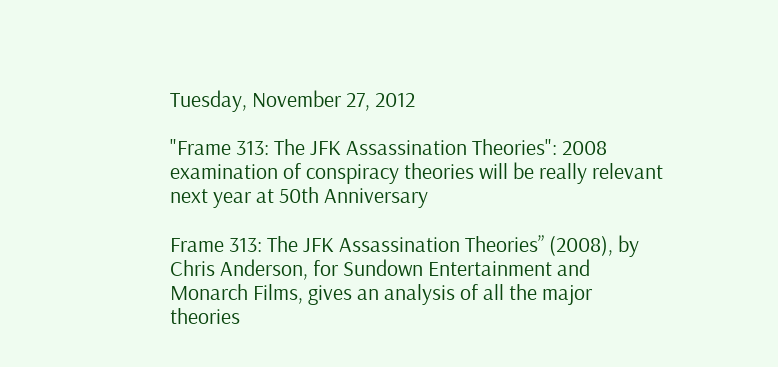Tuesday, November 27, 2012

"Frame 313: The JFK Assassination Theories": 2008 examination of conspiracy theories will be really relevant next year at 50th Anniversary

Frame 313: The JFK Assassination Theories” (2008), by Chris Anderson, for Sundown Entertainment and Monarch Films, gives an analysis of all the major theories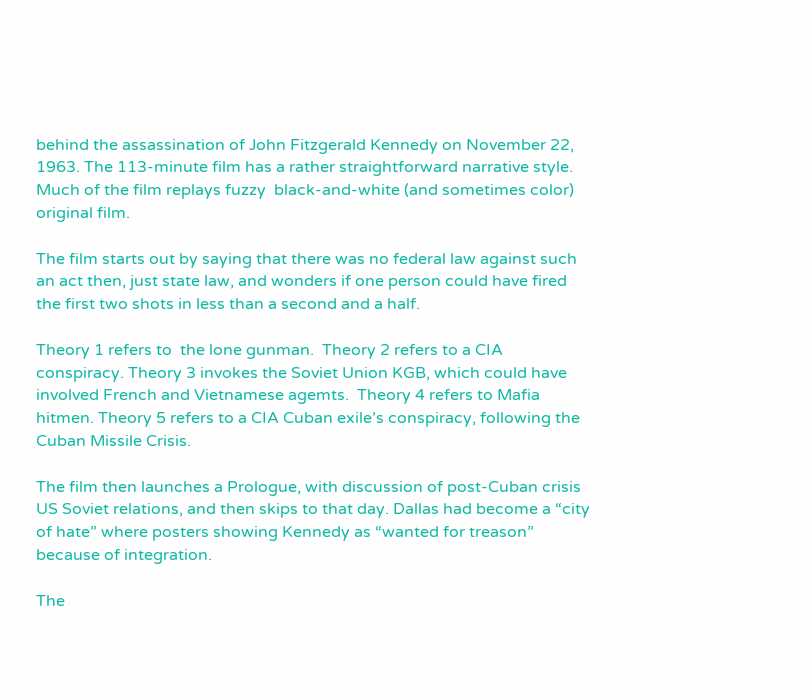behind the assassination of John Fitzgerald Kennedy on November 22, 1963. The 113-minute film has a rather straightforward narrative style.  Much of the film replays fuzzy  black-and-white (and sometimes color) original film.

The film starts out by saying that there was no federal law against such an act then, just state law, and wonders if one person could have fired the first two shots in less than a second and a half.

Theory 1 refers to  the lone gunman.  Theory 2 refers to a CIA conspiracy. Theory 3 invokes the Soviet Union KGB, which could have involved French and Vietnamese agemts.  Theory 4 refers to Mafia hitmen. Theory 5 refers to a CIA Cuban exile’s conspiracy, following the Cuban Missile Crisis.

The film then launches a Prologue, with discussion of post-Cuban crisis US Soviet relations, and then skips to that day. Dallas had become a “city of hate” where posters showing Kennedy as “wanted for treason” because of integration.

The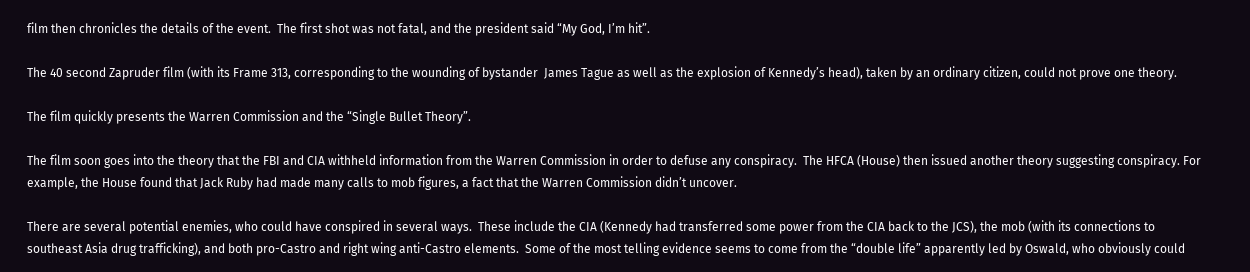film then chronicles the details of the event.  The first shot was not fatal, and the president said “My God, I’m hit”.

The 40 second Zapruder film (with its Frame 313, corresponding to the wounding of bystander  James Tague as well as the explosion of Kennedy’s head), taken by an ordinary citizen, could not prove one theory.

The film quickly presents the Warren Commission and the “Single Bullet Theory”.

The film soon goes into the theory that the FBI and CIA withheld information from the Warren Commission in order to defuse any conspiracy.  The HFCA (House) then issued another theory suggesting conspiracy. For example, the House found that Jack Ruby had made many calls to mob figures, a fact that the Warren Commission didn’t uncover.

There are several potential enemies, who could have conspired in several ways.  These include the CIA (Kennedy had transferred some power from the CIA back to the JCS), the mob (with its connections to southeast Asia drug trafficking), and both pro-Castro and right wing anti-Castro elements.  Some of the most telling evidence seems to come from the “double life” apparently led by Oswald, who obviously could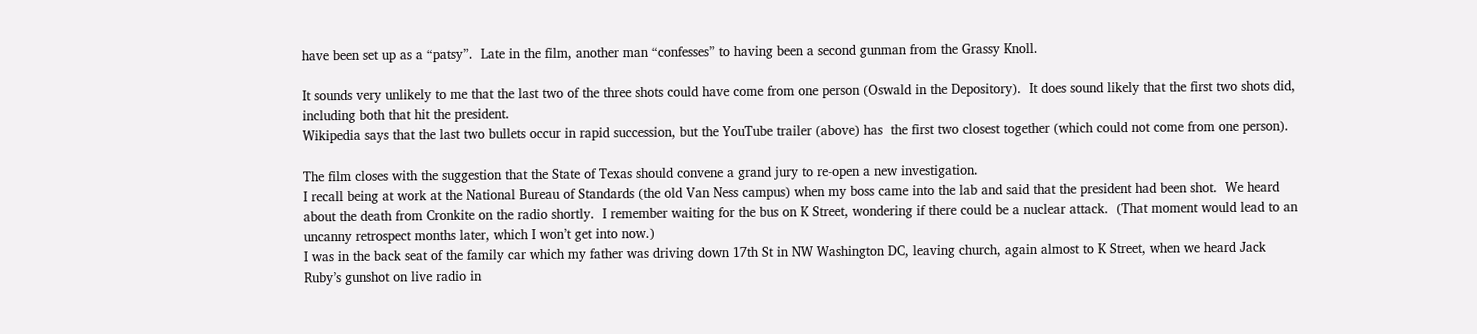have been set up as a “patsy”.  Late in the film, another man “confesses” to having been a second gunman from the Grassy Knoll.

It sounds very unlikely to me that the last two of the three shots could have come from one person (Oswald in the Depository).  It does sound likely that the first two shots did, including both that hit the president.
Wikipedia says that the last two bullets occur in rapid succession, but the YouTube trailer (above) has  the first two closest together (which could not come from one person).

The film closes with the suggestion that the State of Texas should convene a grand jury to re-open a new investigation.
I recall being at work at the National Bureau of Standards (the old Van Ness campus) when my boss came into the lab and said that the president had been shot.  We heard about the death from Cronkite on the radio shortly.  I remember waiting for the bus on K Street, wondering if there could be a nuclear attack.  (That moment would lead to an uncanny retrospect months later, which I won’t get into now.)
I was in the back seat of the family car which my father was driving down 17th St in NW Washington DC, leaving church, again almost to K Street, when we heard Jack Ruby’s gunshot on live radio in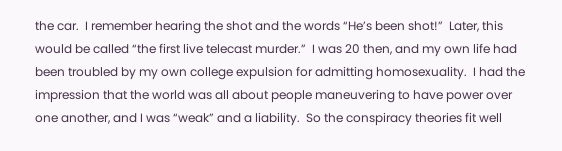the car.  I remember hearing the shot and the words “He’s been shot!”  Later, this would be called “the first live telecast murder.”  I was 20 then, and my own life had been troubled by my own college expulsion for admitting homosexuality.  I had the impression that the world was all about people maneuvering to have power over one another, and I was “weak” and a liability.  So the conspiracy theories fit well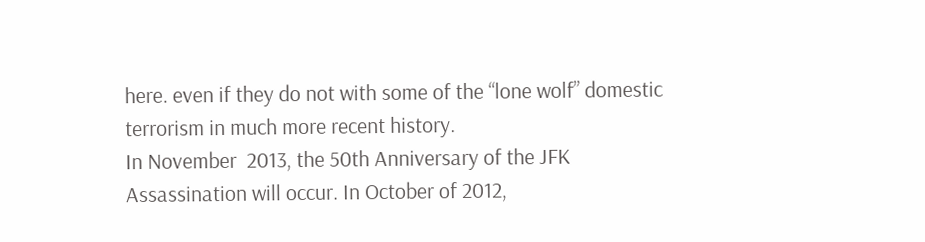here. even if they do not with some of the “lone wolf” domestic terrorism in much more recent history.
In November  2013, the 50th Anniversary of the JFK Assassination will occur. In October of 2012,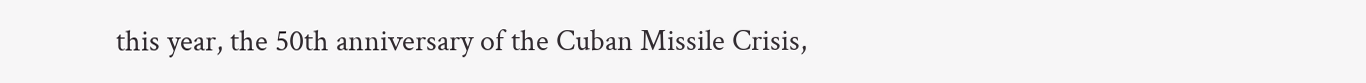this year, the 50th anniversary of the Cuban Missile Crisis,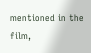mentioned in the film,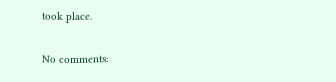took place.

No comments: